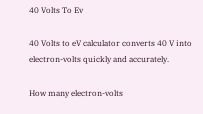40 Volts To Ev

40 Volts to eV calculator converts 40 V into electron-volts quickly and accurately.

How many electron-volts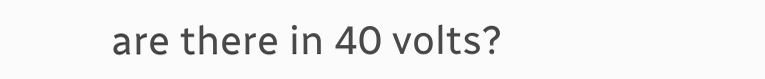are there in 40 volts?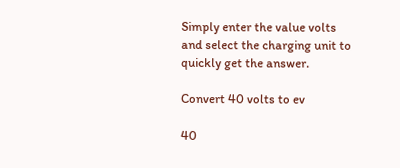Simply enter the value volts and select the charging unit to quickly get the answer.

Convert 40 volts to ev

40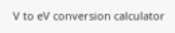V to eV conversion calculator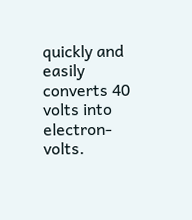quickly and easily converts 40 volts into electron-volts.